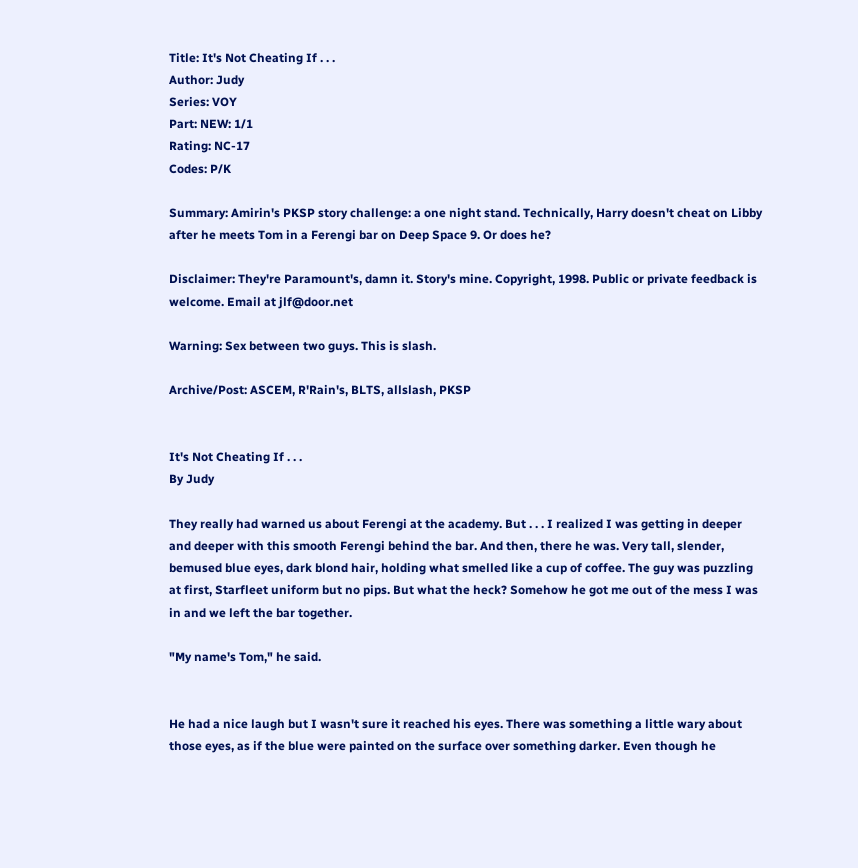Title: It's Not Cheating If . . .
Author: Judy
Series: VOY
Part: NEW: 1/1
Rating: NC-17
Codes: P/K

Summary: Amirin's PKSP story challenge: a one night stand. Technically, Harry doesn't cheat on Libby after he meets Tom in a Ferengi bar on Deep Space 9. Or does he?

Disclaimer: They're Paramount's, damn it. Story's mine. Copyright, 1998. Public or private feedback is welcome. Email at jlf@door.net

Warning: Sex between two guys. This is slash.

Archive/Post: ASCEM, R'Rain's, BLTS, allslash, PKSP


It's Not Cheating If . . .
By Judy

They really had warned us about Ferengi at the academy. But . . . I realized I was getting in deeper and deeper with this smooth Ferengi behind the bar. And then, there he was. Very tall, slender, bemused blue eyes, dark blond hair, holding what smelled like a cup of coffee. The guy was puzzling at first, Starfleet uniform but no pips. But what the heck? Somehow he got me out of the mess I was in and we left the bar together.

"My name's Tom," he said.


He had a nice laugh but I wasn't sure it reached his eyes. There was something a little wary about those eyes, as if the blue were painted on the surface over something darker. Even though he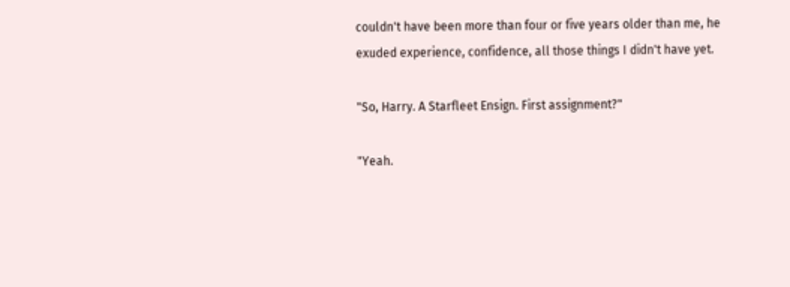couldn't have been more than four or five years older than me, he exuded experience, confidence, all those things I didn't have yet.

"So, Harry. A Starfleet Ensign. First assignment?"

"Yeah.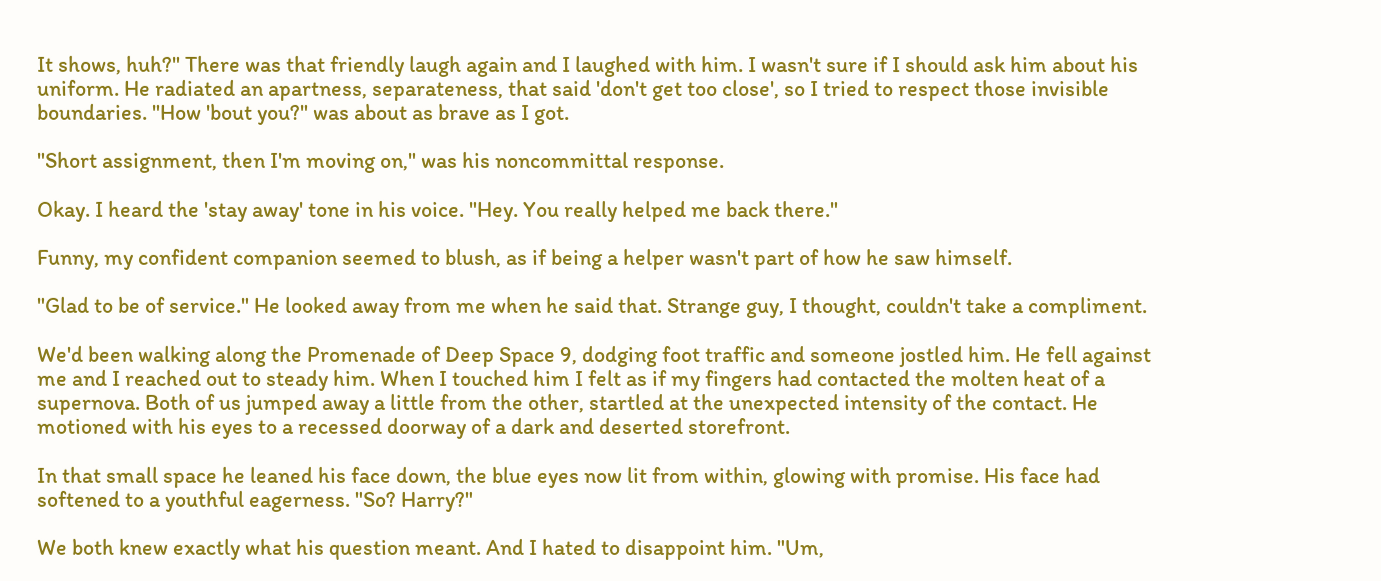It shows, huh?" There was that friendly laugh again and I laughed with him. I wasn't sure if I should ask him about his uniform. He radiated an apartness, separateness, that said 'don't get too close', so I tried to respect those invisible boundaries. "How 'bout you?" was about as brave as I got.

"Short assignment, then I'm moving on," was his noncommittal response.

Okay. I heard the 'stay away' tone in his voice. "Hey. You really helped me back there."

Funny, my confident companion seemed to blush, as if being a helper wasn't part of how he saw himself.

"Glad to be of service." He looked away from me when he said that. Strange guy, I thought, couldn't take a compliment.

We'd been walking along the Promenade of Deep Space 9, dodging foot traffic and someone jostled him. He fell against me and I reached out to steady him. When I touched him I felt as if my fingers had contacted the molten heat of a supernova. Both of us jumped away a little from the other, startled at the unexpected intensity of the contact. He motioned with his eyes to a recessed doorway of a dark and deserted storefront.

In that small space he leaned his face down, the blue eyes now lit from within, glowing with promise. His face had softened to a youthful eagerness. "So? Harry?"

We both knew exactly what his question meant. And I hated to disappoint him. "Um,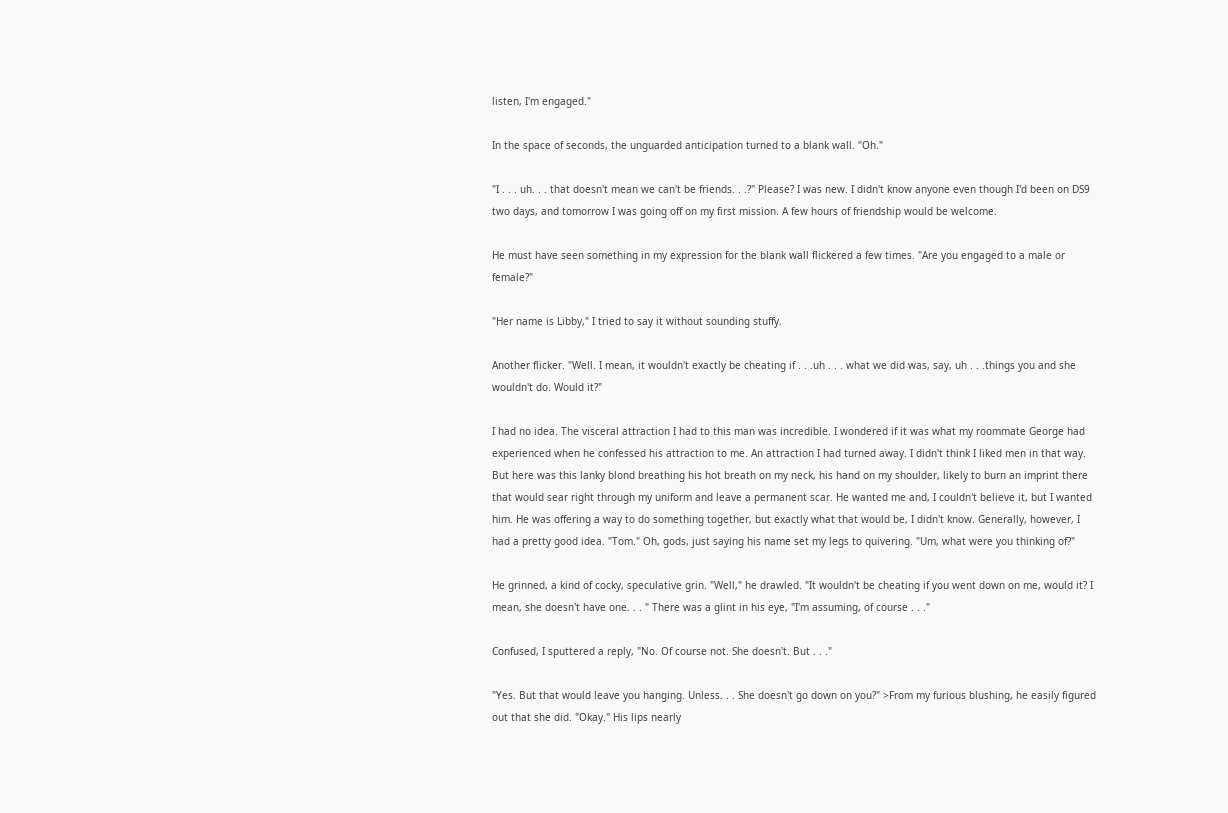listen, I'm engaged."

In the space of seconds, the unguarded anticipation turned to a blank wall. "Oh."

"I . . . uh. . . that doesn't mean we can't be friends. . .?" Please? I was new. I didn't know anyone even though I'd been on DS9 two days, and tomorrow I was going off on my first mission. A few hours of friendship would be welcome.

He must have seen something in my expression for the blank wall flickered a few times. "Are you engaged to a male or female?"

"Her name is Libby," I tried to say it without sounding stuffy.

Another flicker. "Well. I mean, it wouldn't exactly be cheating if . . .uh . . . what we did was, say, uh . . .things you and she wouldn't do. Would it?"

I had no idea. The visceral attraction I had to this man was incredible. I wondered if it was what my roommate George had experienced when he confessed his attraction to me. An attraction I had turned away. I didn't think I liked men in that way. But here was this lanky blond breathing his hot breath on my neck, his hand on my shoulder, likely to burn an imprint there that would sear right through my uniform and leave a permanent scar. He wanted me and, I couldn't believe it, but I wanted him. He was offering a way to do something together, but exactly what that would be, I didn't know. Generally, however, I had a pretty good idea. "Tom." Oh, gods, just saying his name set my legs to quivering. "Um, what were you thinking of?"

He grinned, a kind of cocky, speculative grin. "Well," he drawled. "It wouldn't be cheating if you went down on me, would it? I mean, she doesn't have one. . . " There was a glint in his eye, "I'm assuming, of course . . ."

Confused, I sputtered a reply, "No. Of course not. She doesn't. But . . ."

"Yes. But that would leave you hanging. Unless. . . She doesn't go down on you?" >From my furious blushing, he easily figured out that she did. "Okay." His lips nearly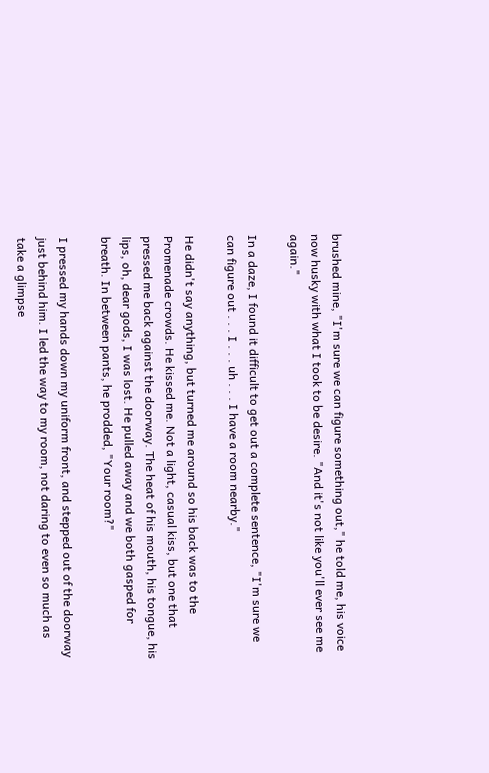brushed mine, "I'm sure we can figure something out," he told me, his voice now husky with what I took to be desire. "And it's not like you'll ever see me again."

In a daze, I found it difficult to get out a complete sentence, "I'm sure we can figure out . . . I . . . uh . . . I have a room nearby."

He didn't say anything, but turned me around so his back was to the Promenade crowds. He kissed me. Not a light, casual kiss, but one that pressed me back against the doorway. The heat of his mouth, his tongue, his lips, oh, dear gods, I was lost. He pulled away and we both gasped for breath. In between pants, he prodded, "Your room?"

I pressed my hands down my uniform front, and stepped out of the doorway just behind him. I led the way to my room, not daring to even so much as take a glimpse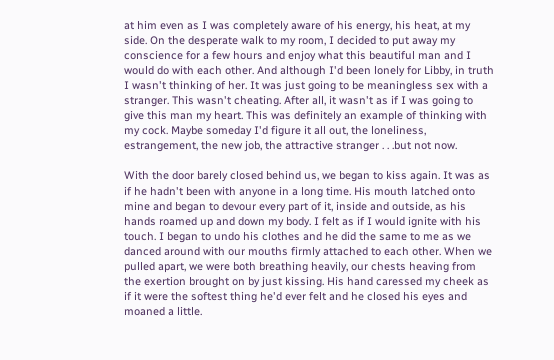at him even as I was completely aware of his energy, his heat, at my side. On the desperate walk to my room, I decided to put away my conscience for a few hours and enjoy what this beautiful man and I would do with each other. And although I'd been lonely for Libby, in truth I wasn't thinking of her. It was just going to be meaningless sex with a stranger. This wasn't cheating. After all, it wasn't as if I was going to give this man my heart. This was definitely an example of thinking with my cock. Maybe someday I'd figure it all out, the loneliness, estrangement, the new job, the attractive stranger . . .but not now.

With the door barely closed behind us, we began to kiss again. It was as if he hadn't been with anyone in a long time. His mouth latched onto mine and began to devour every part of it, inside and outside, as his hands roamed up and down my body. I felt as if I would ignite with his touch. I began to undo his clothes and he did the same to me as we danced around with our mouths firmly attached to each other. When we pulled apart, we were both breathing heavily, our chests heaving from the exertion brought on by just kissing. His hand caressed my cheek as if it were the softest thing he'd ever felt and he closed his eyes and moaned a little.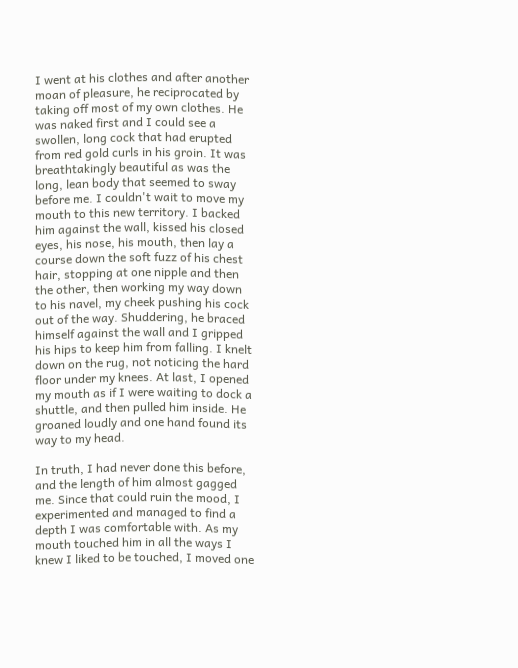I went at his clothes and after another moan of pleasure, he reciprocated by taking off most of my own clothes. He was naked first and I could see a swollen, long cock that had erupted from red gold curls in his groin. It was breathtakingly beautiful as was the long, lean body that seemed to sway before me. I couldn't wait to move my mouth to this new territory. I backed him against the wall, kissed his closed eyes, his nose, his mouth, then lay a course down the soft fuzz of his chest hair, stopping at one nipple and then the other, then working my way down to his navel, my cheek pushing his cock out of the way. Shuddering, he braced himself against the wall and I gripped his hips to keep him from falling. I knelt down on the rug, not noticing the hard floor under my knees. At last, I opened my mouth as if I were waiting to dock a shuttle, and then pulled him inside. He groaned loudly and one hand found its way to my head.

In truth, I had never done this before, and the length of him almost gagged me. Since that could ruin the mood, I experimented and managed to find a depth I was comfortable with. As my mouth touched him in all the ways I knew I liked to be touched, I moved one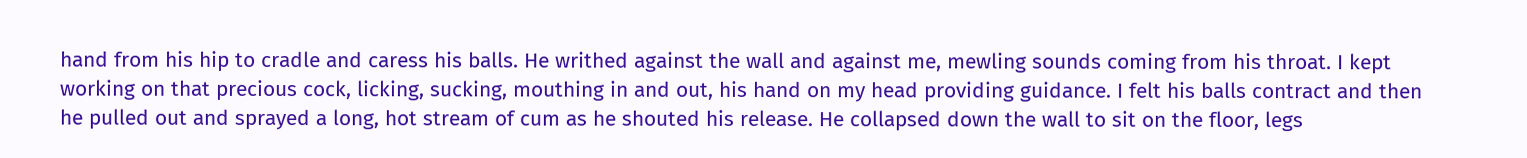hand from his hip to cradle and caress his balls. He writhed against the wall and against me, mewling sounds coming from his throat. I kept working on that precious cock, licking, sucking, mouthing in and out, his hand on my head providing guidance. I felt his balls contract and then he pulled out and sprayed a long, hot stream of cum as he shouted his release. He collapsed down the wall to sit on the floor, legs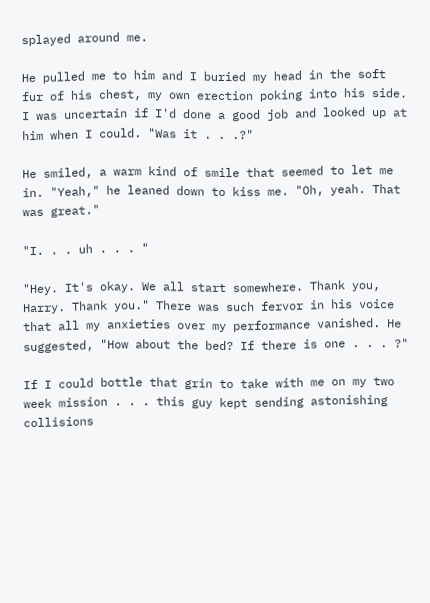splayed around me.

He pulled me to him and I buried my head in the soft fur of his chest, my own erection poking into his side. I was uncertain if I'd done a good job and looked up at him when I could. "Was it . . .?"

He smiled, a warm kind of smile that seemed to let me in. "Yeah," he leaned down to kiss me. "Oh, yeah. That was great."

"I. . . uh . . . "

"Hey. It's okay. We all start somewhere. Thank you, Harry. Thank you." There was such fervor in his voice that all my anxieties over my performance vanished. He suggested, "How about the bed? If there is one . . . ?"

If I could bottle that grin to take with me on my two week mission . . . this guy kept sending astonishing collisions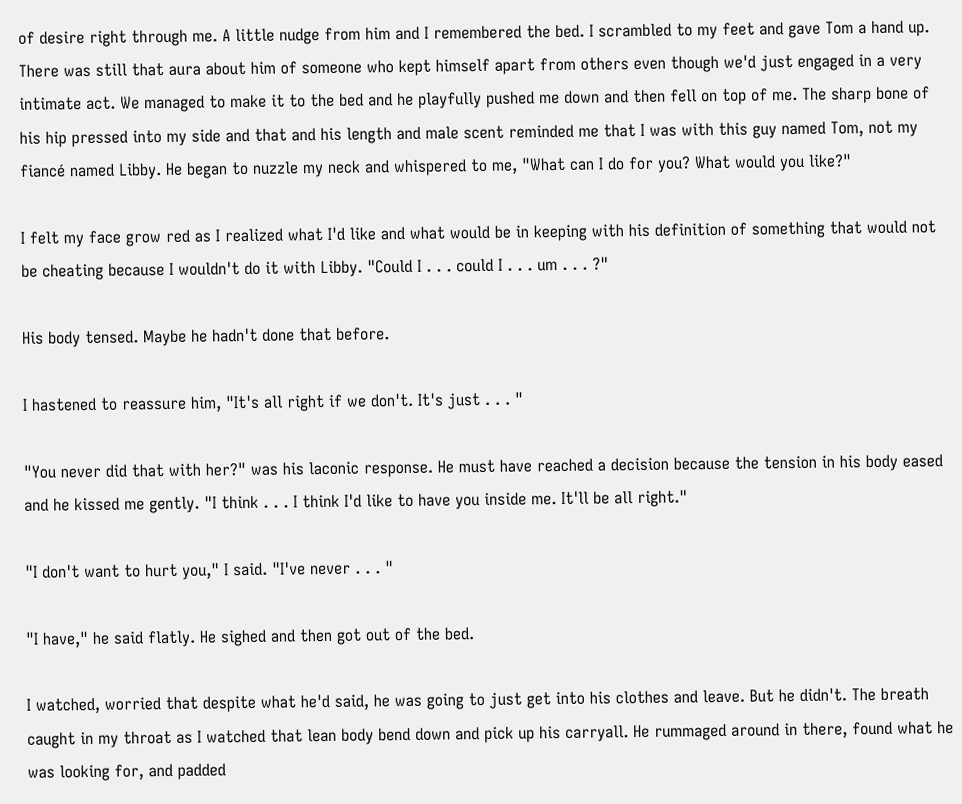of desire right through me. A little nudge from him and I remembered the bed. I scrambled to my feet and gave Tom a hand up. There was still that aura about him of someone who kept himself apart from others even though we'd just engaged in a very intimate act. We managed to make it to the bed and he playfully pushed me down and then fell on top of me. The sharp bone of his hip pressed into my side and that and his length and male scent reminded me that I was with this guy named Tom, not my fiancé named Libby. He began to nuzzle my neck and whispered to me, "What can I do for you? What would you like?"

I felt my face grow red as I realized what I'd like and what would be in keeping with his definition of something that would not be cheating because I wouldn't do it with Libby. "Could I . . . could I . . . um . . . ?"

His body tensed. Maybe he hadn't done that before.

I hastened to reassure him, "It's all right if we don't. It's just . . . "

"You never did that with her?" was his laconic response. He must have reached a decision because the tension in his body eased and he kissed me gently. "I think . . . I think I'd like to have you inside me. It'll be all right."

"I don't want to hurt you," I said. "I've never . . . "

"I have," he said flatly. He sighed and then got out of the bed.

I watched, worried that despite what he'd said, he was going to just get into his clothes and leave. But he didn't. The breath caught in my throat as I watched that lean body bend down and pick up his carryall. He rummaged around in there, found what he was looking for, and padded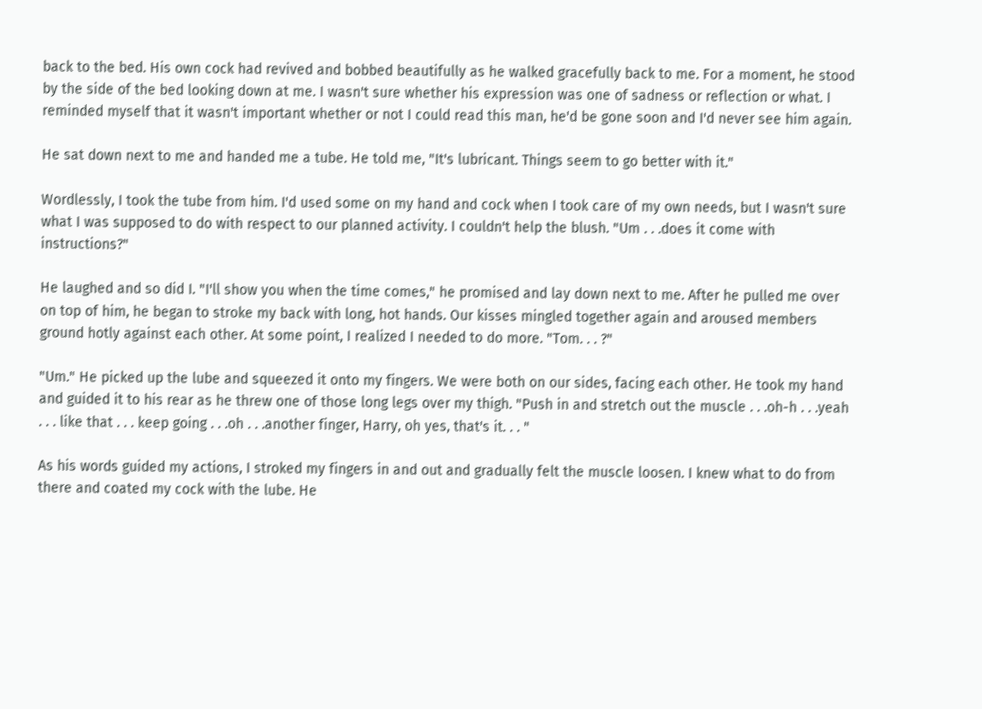back to the bed. His own cock had revived and bobbed beautifully as he walked gracefully back to me. For a moment, he stood by the side of the bed looking down at me. I wasn't sure whether his expression was one of sadness or reflection or what. I reminded myself that it wasn't important whether or not I could read this man, he'd be gone soon and I'd never see him again.

He sat down next to me and handed me a tube. He told me, "It's lubricant. Things seem to go better with it."

Wordlessly, I took the tube from him. I'd used some on my hand and cock when I took care of my own needs, but I wasn't sure what I was supposed to do with respect to our planned activity. I couldn't help the blush. "Um . . .does it come with instructions?"

He laughed and so did I. "I'll show you when the time comes," he promised and lay down next to me. After he pulled me over on top of him, he began to stroke my back with long, hot hands. Our kisses mingled together again and aroused members ground hotly against each other. At some point, I realized I needed to do more. "Tom. . . ?"

"Um." He picked up the lube and squeezed it onto my fingers. We were both on our sides, facing each other. He took my hand and guided it to his rear as he threw one of those long legs over my thigh. "Push in and stretch out the muscle . . .oh-h . . .yeah . . . like that . . . keep going . . .oh . . .another finger, Harry, oh yes, that's it. . . "

As his words guided my actions, I stroked my fingers in and out and gradually felt the muscle loosen. I knew what to do from there and coated my cock with the lube. He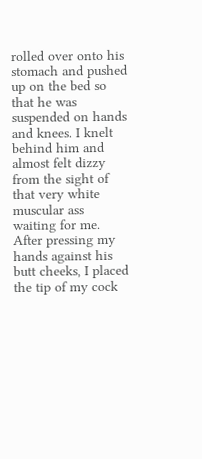rolled over onto his stomach and pushed up on the bed so that he was suspended on hands and knees. I knelt behind him and almost felt dizzy from the sight of that very white muscular ass waiting for me. After pressing my hands against his butt cheeks, I placed the tip of my cock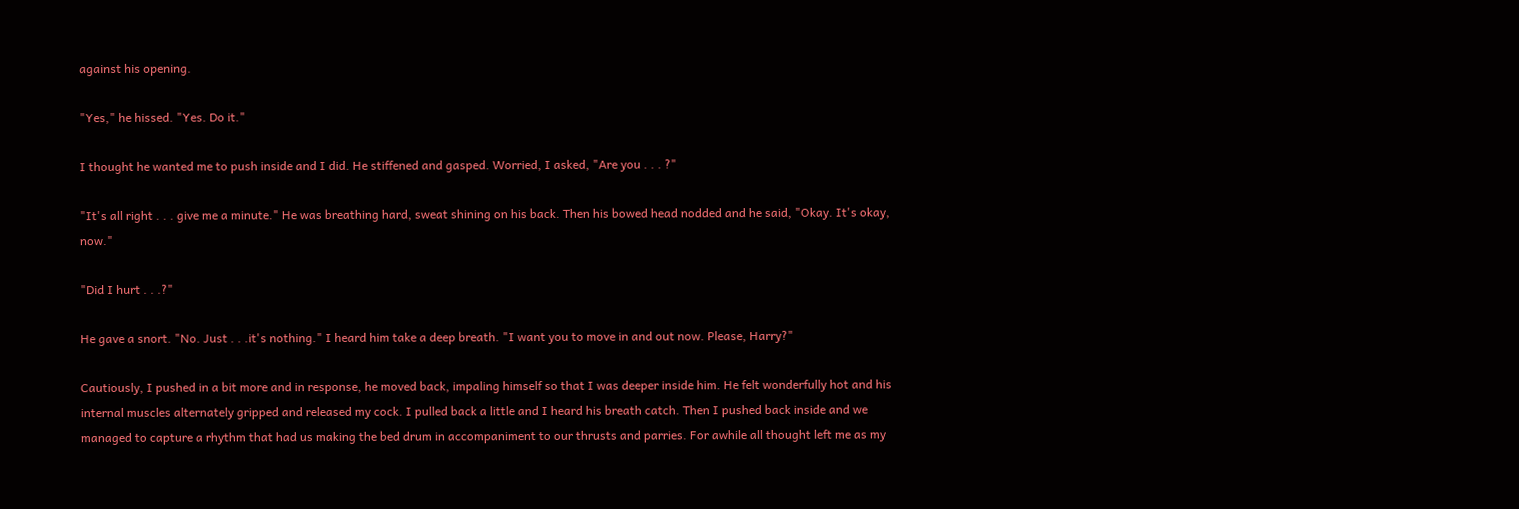against his opening.

"Yes," he hissed. "Yes. Do it."

I thought he wanted me to push inside and I did. He stiffened and gasped. Worried, I asked, "Are you . . . ?"

"It's all right . . . give me a minute." He was breathing hard, sweat shining on his back. Then his bowed head nodded and he said, "Okay. It's okay, now."

"Did I hurt . . .?"

He gave a snort. "No. Just . . .it's nothing." I heard him take a deep breath. "I want you to move in and out now. Please, Harry?"

Cautiously, I pushed in a bit more and in response, he moved back, impaling himself so that I was deeper inside him. He felt wonderfully hot and his internal muscles alternately gripped and released my cock. I pulled back a little and I heard his breath catch. Then I pushed back inside and we managed to capture a rhythm that had us making the bed drum in accompaniment to our thrusts and parries. For awhile all thought left me as my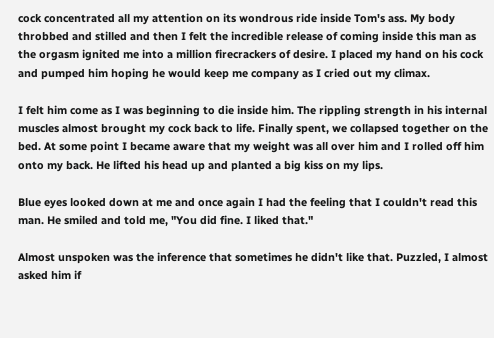cock concentrated all my attention on its wondrous ride inside Tom's ass. My body throbbed and stilled and then I felt the incredible release of coming inside this man as the orgasm ignited me into a million firecrackers of desire. I placed my hand on his cock and pumped him hoping he would keep me company as I cried out my climax.

I felt him come as I was beginning to die inside him. The rippling strength in his internal muscles almost brought my cock back to life. Finally spent, we collapsed together on the bed. At some point I became aware that my weight was all over him and I rolled off him onto my back. He lifted his head up and planted a big kiss on my lips.

Blue eyes looked down at me and once again I had the feeling that I couldn't read this man. He smiled and told me, "You did fine. I liked that."

Almost unspoken was the inference that sometimes he didn't like that. Puzzled, I almost asked him if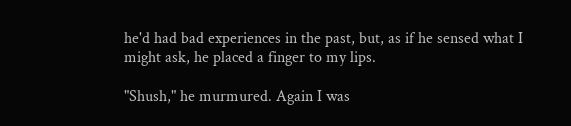he'd had bad experiences in the past, but, as if he sensed what I might ask, he placed a finger to my lips.

"Shush," he murmured. Again I was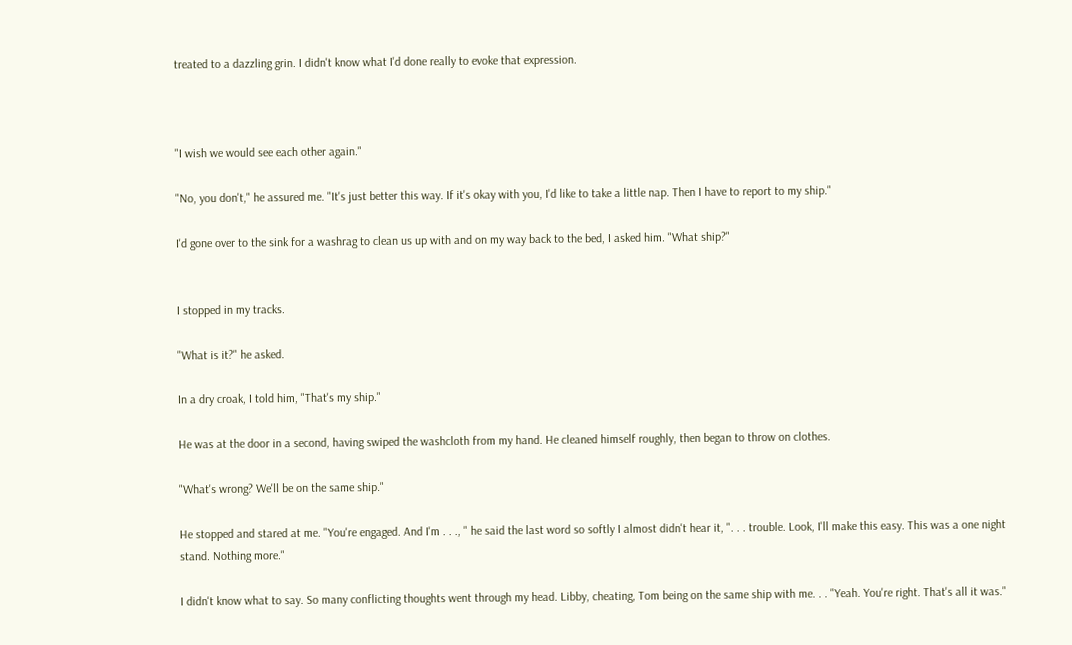treated to a dazzling grin. I didn't know what I'd done really to evoke that expression.



"I wish we would see each other again."

"No, you don't," he assured me. "It's just better this way. If it's okay with you, I'd like to take a little nap. Then I have to report to my ship."

I'd gone over to the sink for a washrag to clean us up with and on my way back to the bed, I asked him. "What ship?"


I stopped in my tracks.

"What is it?" he asked.

In a dry croak, I told him, "That's my ship."

He was at the door in a second, having swiped the washcloth from my hand. He cleaned himself roughly, then began to throw on clothes.

"What's wrong? We'll be on the same ship."

He stopped and stared at me. "You're engaged. And I'm . . ., " he said the last word so softly I almost didn't hear it, ". . . trouble. Look, I'll make this easy. This was a one night stand. Nothing more."

I didn't know what to say. So many conflicting thoughts went through my head. Libby, cheating, Tom being on the same ship with me. . . "Yeah. You're right. That's all it was."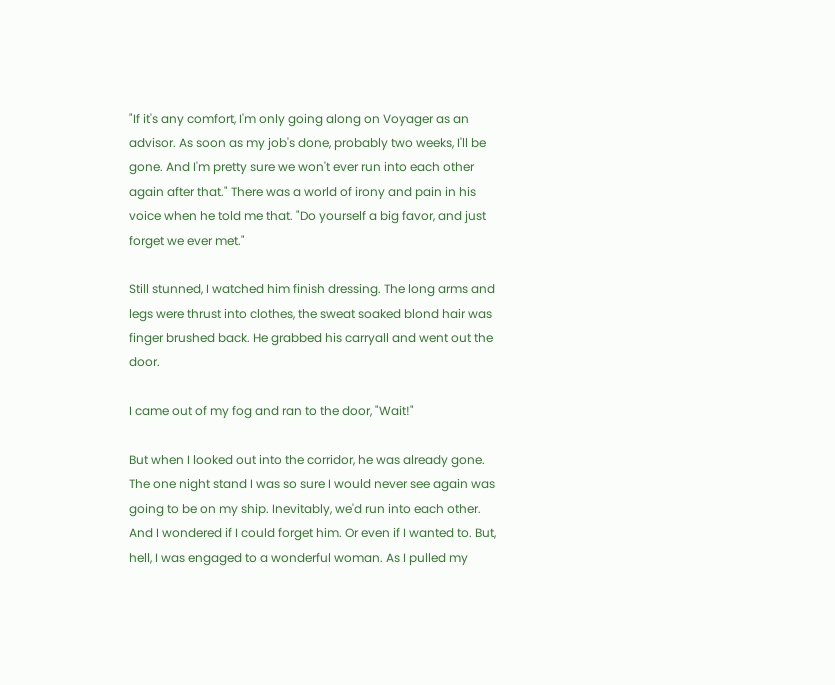"If it's any comfort, I'm only going along on Voyager as an advisor. As soon as my job's done, probably two weeks, I'll be gone. And I'm pretty sure we won't ever run into each other again after that." There was a world of irony and pain in his voice when he told me that. "Do yourself a big favor, and just forget we ever met."

Still stunned, I watched him finish dressing. The long arms and legs were thrust into clothes, the sweat soaked blond hair was finger brushed back. He grabbed his carryall and went out the door.

I came out of my fog and ran to the door, "Wait!"

But when I looked out into the corridor, he was already gone. The one night stand I was so sure I would never see again was going to be on my ship. Inevitably, we'd run into each other. And I wondered if I could forget him. Or even if I wanted to. But, hell, I was engaged to a wonderful woman. As I pulled my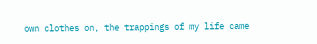own clothes on, the trappings of my life came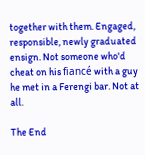together with them. Engaged, responsible, newly graduated ensign. Not someone who'd cheat on his fiancé with a guy he met in a Ferengi bar. Not at all.

The End